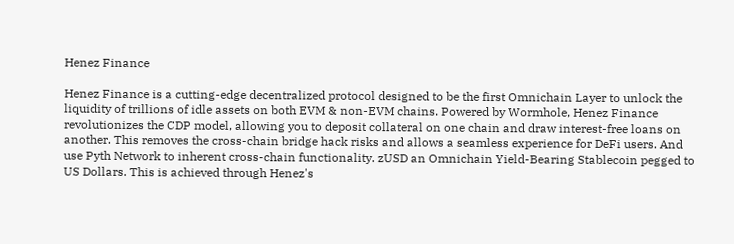Henez Finance

Henez Finance is a cutting-edge decentralized protocol designed to be the first Omnichain Layer to unlock the liquidity of trillions of idle assets on both EVM & non-EVM chains. Powered by Wormhole, Henez Finance revolutionizes the CDP model, allowing you to deposit collateral on one chain and draw interest-free loans on another. This removes the cross-chain bridge hack risks and allows a seamless experience for DeFi users. And use Pyth Network to inherent cross-chain functionality. zUSD an Omnichain Yield-Bearing Stablecoin pegged to US Dollars. This is achieved through Henez's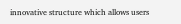innovative structure which allows users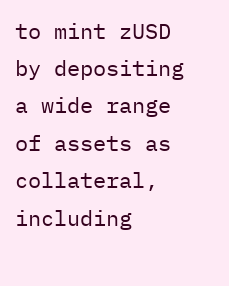to mint zUSD by depositing a wide range of assets as collateral, including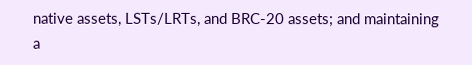native assets, LSTs/LRTs, and BRC-20 assets; and maintaining a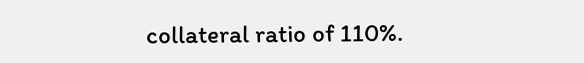collateral ratio of 110%.